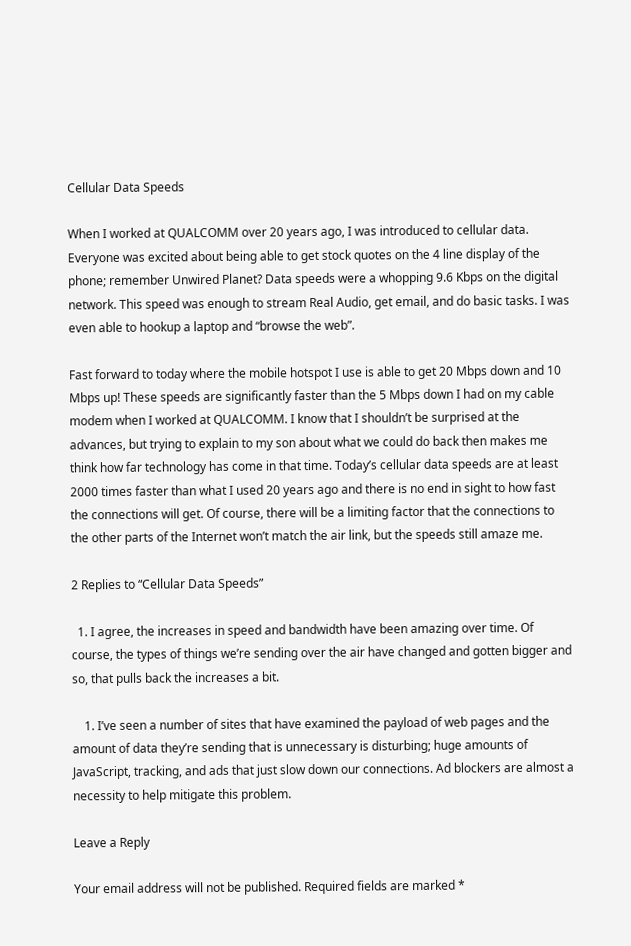Cellular Data Speeds

When I worked at QUALCOMM over 20 years ago, I was introduced to cellular data. Everyone was excited about being able to get stock quotes on the 4 line display of the phone; remember Unwired Planet? Data speeds were a whopping 9.6 Kbps on the digital network. This speed was enough to stream Real Audio, get email, and do basic tasks. I was even able to hookup a laptop and “browse the web”.

Fast forward to today where the mobile hotspot I use is able to get 20 Mbps down and 10 Mbps up! These speeds are significantly faster than the 5 Mbps down I had on my cable modem when I worked at QUALCOMM. I know that I shouldn’t be surprised at the advances, but trying to explain to my son about what we could do back then makes me think how far technology has come in that time. Today’s cellular data speeds are at least 2000 times faster than what I used 20 years ago and there is no end in sight to how fast the connections will get. Of course, there will be a limiting factor that the connections to the other parts of the Internet won’t match the air link, but the speeds still amaze me.

2 Replies to “Cellular Data Speeds”

  1. I agree, the increases in speed and bandwidth have been amazing over time. Of course, the types of things we’re sending over the air have changed and gotten bigger and so, that pulls back the increases a bit.

    1. I’ve seen a number of sites that have examined the payload of web pages and the amount of data they’re sending that is unnecessary is disturbing; huge amounts of JavaScript, tracking, and ads that just slow down our connections. Ad blockers are almost a necessity to help mitigate this problem.

Leave a Reply

Your email address will not be published. Required fields are marked *